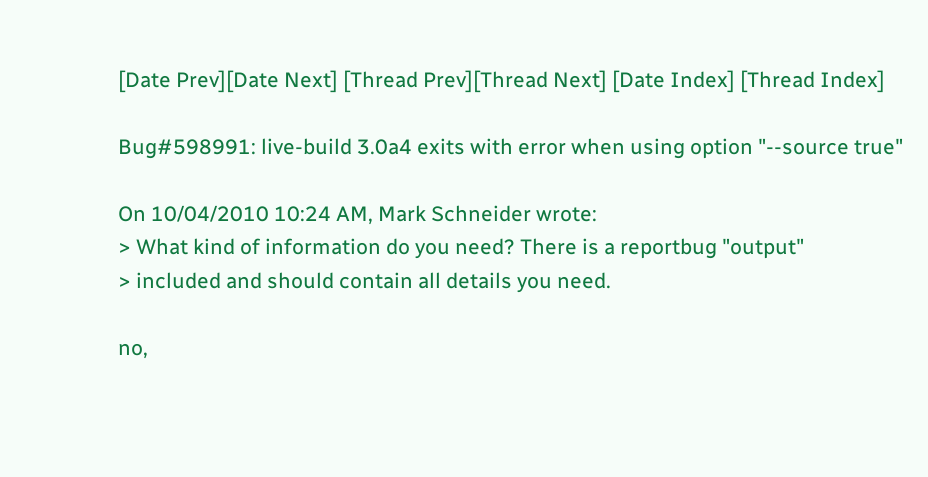[Date Prev][Date Next] [Thread Prev][Thread Next] [Date Index] [Thread Index]

Bug#598991: live-build 3.0a4 exits with error when using option "--source true"

On 10/04/2010 10:24 AM, Mark Schneider wrote:
> What kind of information do you need? There is a reportbug "output"
> included and should contain all details you need.

no,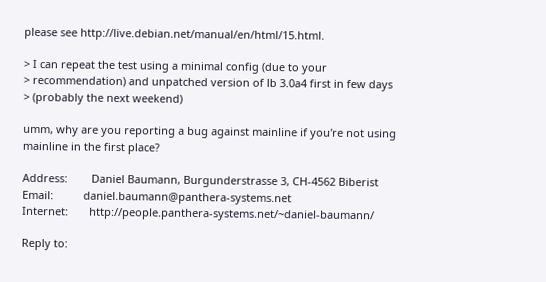please see http://live.debian.net/manual/en/html/15.html.

> I can repeat the test using a minimal config (due to your
> recommendation) and unpatched version of lb 3.0a4 first in few days
> (probably the next weekend)

umm, why are you reporting a bug against mainline if you're not using
mainline in the first place?

Address:        Daniel Baumann, Burgunderstrasse 3, CH-4562 Biberist
Email:          daniel.baumann@panthera-systems.net
Internet:       http://people.panthera-systems.net/~daniel-baumann/

Reply to: